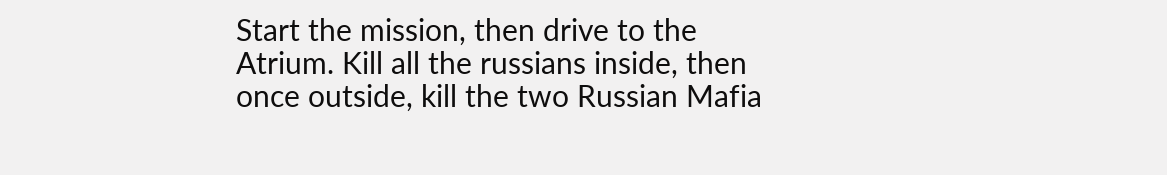Start the mission, then drive to the Atrium. Kill all the russians inside, then once outside, kill the two Russian Mafia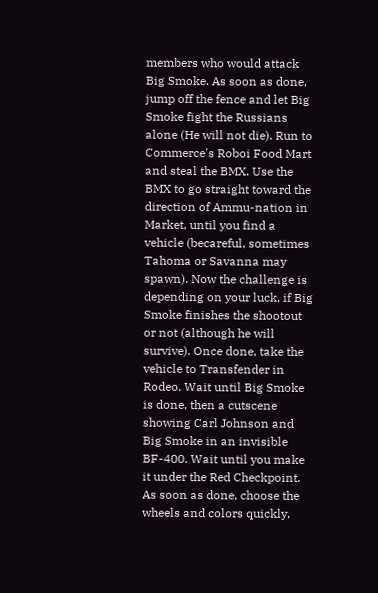members who would attack Big Smoke. As soon as done, jump off the fence and let Big Smoke fight the Russians alone (He will not die). Run to Commerce's Roboi Food Mart and steal the BMX. Use the BMX to go straight toward the direction of Ammu-nation in Market, until you find a vehicle (becareful, sometimes Tahoma or Savanna may spawn). Now the challenge is depending on your luck, if Big Smoke finishes the shootout or not (although he will survive). Once done, take the vehicle to Transfender in Rodeo. Wait until Big Smoke is done, then a cutscene showing Carl Johnson and Big Smoke in an invisible BF-400. Wait until you make it under the Red Checkpoint. As soon as done, choose the wheels and colors quickly,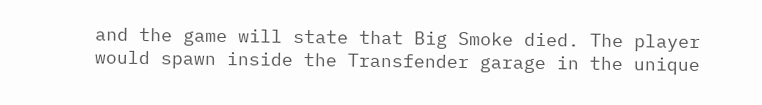and the game will state that Big Smoke died. The player would spawn inside the Transfender garage in the unique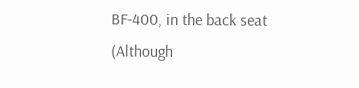BF-400, in the back seat (Although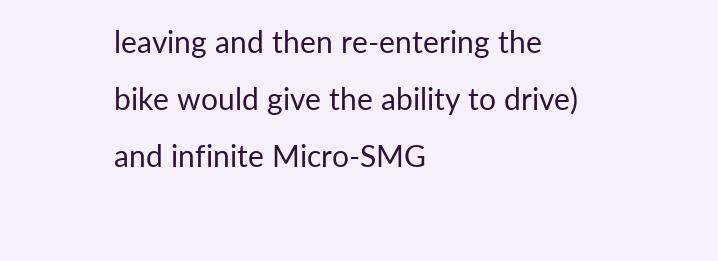leaving and then re-entering the bike would give the ability to drive) and infinite Micro-SMG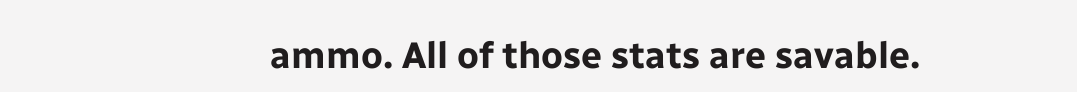ammo. All of those stats are savable.